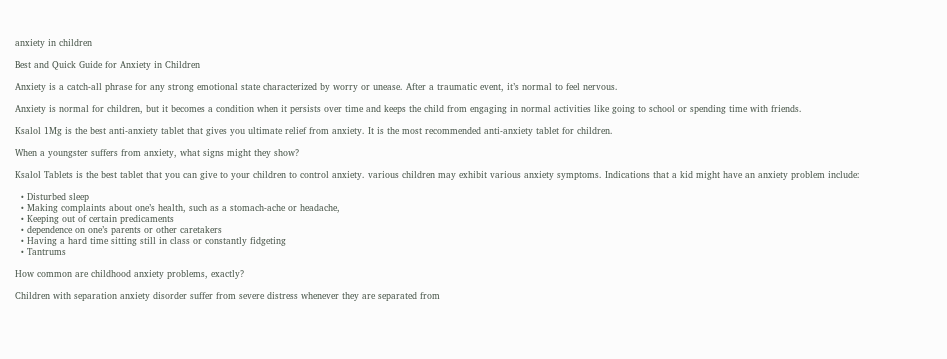anxiety in children

Best and Quick Guide for Anxiety in Children

Anxiety is a catch-all phrase for any strong emotional state characterized by worry or unease. After a traumatic event, it’s normal to feel nervous.

Anxiety is normal for children, but it becomes a condition when it persists over time and keeps the child from engaging in normal activities like going to school or spending time with friends.

Ksalol 1Mg is the best anti-anxiety tablet that gives you ultimate relief from anxiety. It is the most recommended anti-anxiety tablet for children.

When a youngster suffers from anxiety, what signs might they show?

Ksalol Tablets is the best tablet that you can give to your children to control anxiety. various children may exhibit various anxiety symptoms. Indications that a kid might have an anxiety problem include:

  • Disturbed sleep
  • Making complaints about one’s health, such as a stomach-ache or headache,
  • Keeping out of certain predicaments
  • dependence on one’s parents or other caretakers
  • Having a hard time sitting still in class or constantly fidgeting
  • Tantrums

How common are childhood anxiety problems, exactly?

Children with separation anxiety disorder suffer from severe distress whenever they are separated from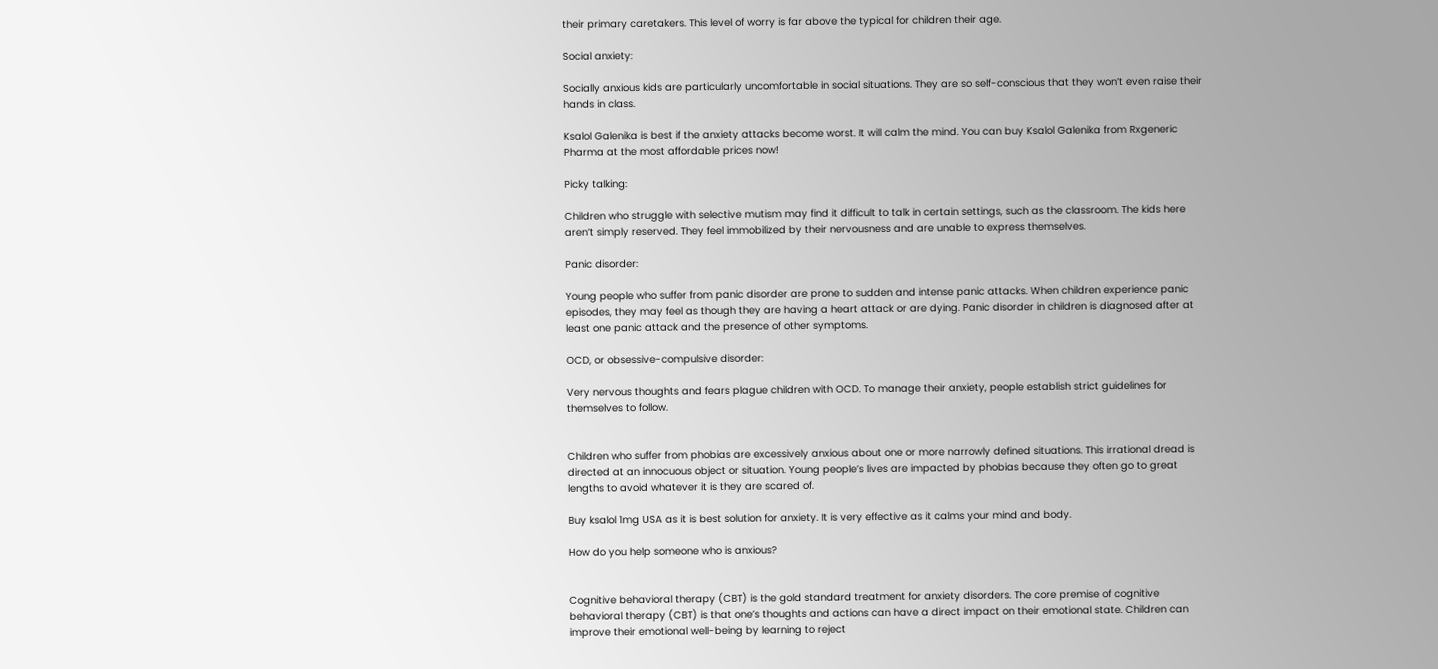their primary caretakers. This level of worry is far above the typical for children their age.

Social anxiety:

Socially anxious kids are particularly uncomfortable in social situations. They are so self-conscious that they won’t even raise their hands in class.

Ksalol Galenika is best if the anxiety attacks become worst. It will calm the mind. You can buy Ksalol Galenika from Rxgeneric Pharma at the most affordable prices now!

Picky talking:

Children who struggle with selective mutism may find it difficult to talk in certain settings, such as the classroom. The kids here aren’t simply reserved. They feel immobilized by their nervousness and are unable to express themselves.

Panic disorder:

Young people who suffer from panic disorder are prone to sudden and intense panic attacks. When children experience panic episodes, they may feel as though they are having a heart attack or are dying. Panic disorder in children is diagnosed after at least one panic attack and the presence of other symptoms.

OCD, or obsessive-compulsive disorder:

Very nervous thoughts and fears plague children with OCD. To manage their anxiety, people establish strict guidelines for themselves to follow.


Children who suffer from phobias are excessively anxious about one or more narrowly defined situations. This irrational dread is directed at an innocuous object or situation. Young people’s lives are impacted by phobias because they often go to great lengths to avoid whatever it is they are scared of.

Buy ksalol 1mg USA as it is best solution for anxiety. It is very effective as it calms your mind and body.

How do you help someone who is anxious?


Cognitive behavioral therapy (CBT) is the gold standard treatment for anxiety disorders. The core premise of cognitive behavioral therapy (CBT) is that one’s thoughts and actions can have a direct impact on their emotional state. Children can improve their emotional well-being by learning to reject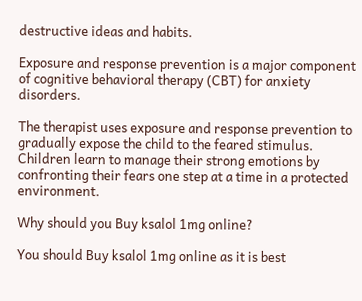destructive ideas and habits.

Exposure and response prevention is a major component of cognitive behavioral therapy (CBT) for anxiety disorders.

The therapist uses exposure and response prevention to gradually expose the child to the feared stimulus. Children learn to manage their strong emotions by confronting their fears one step at a time in a protected environment.

Why should you Buy ksalol 1mg online?

You should Buy ksalol 1mg online as it is best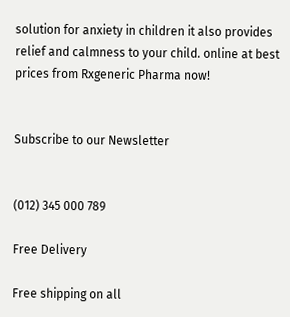solution for anxiety in children it also provides relief and calmness to your child. online at best prices from Rxgeneric Pharma now!


Subscribe to our Newsletter


(012) 345 000 789

Free Delivery

Free shipping on all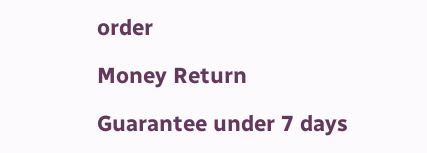order

Money Return

Guarantee under 7 days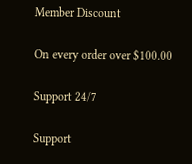Member Discount

On every order over $100.00

Support 24/7

Support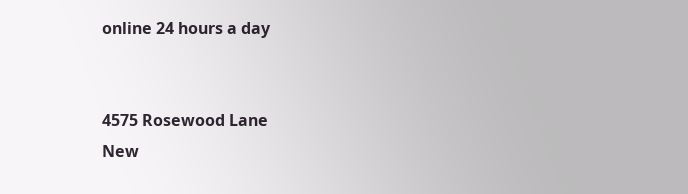online 24 hours a day


4575 Rosewood Lane
New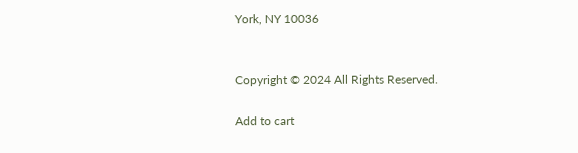York, NY 10036


Copyright © 2024 All Rights Reserved.

Add to cart